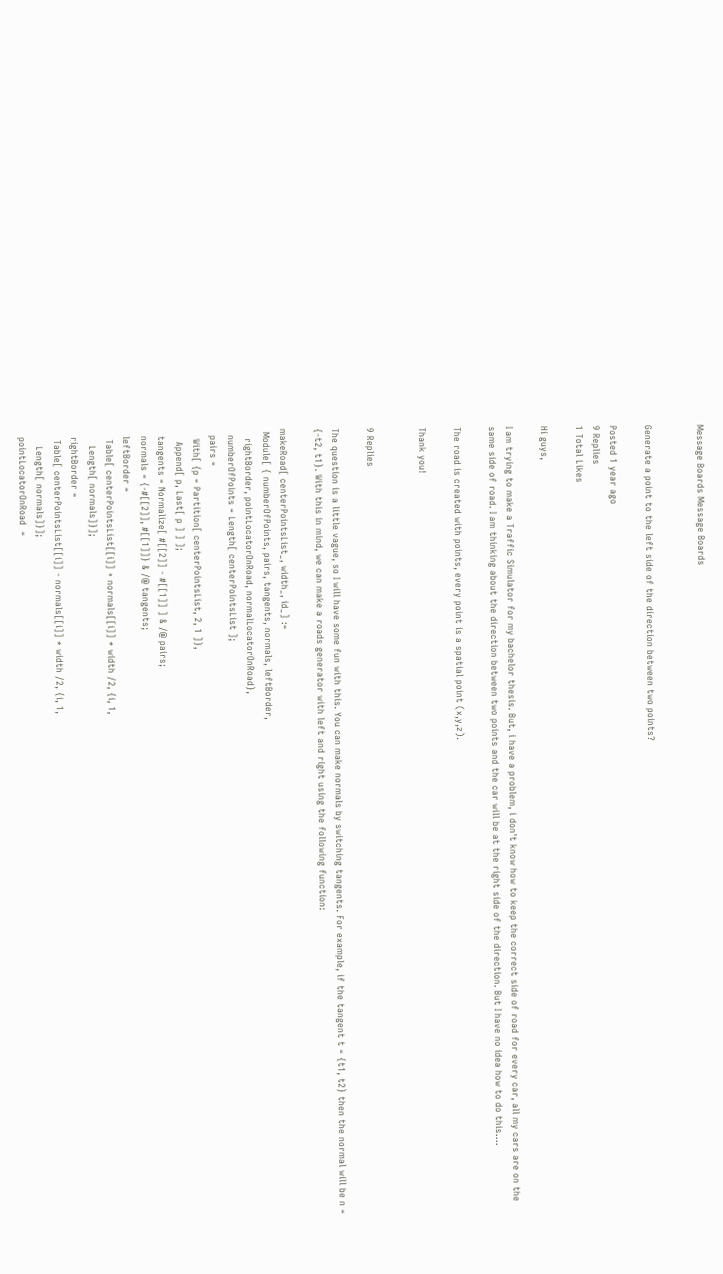Message Boards Message Boards


Generate a point to the left side of the direction between two points?

Posted 1 year ago
9 Replies
1 Total Likes

Hi guys,

I am trying to make a Traffic Simulator for my bachelor thesis. But, i have a problem, i don't know how to keep the correct side of road for every car, all my cars are on the same side of road. I am thinking about the direction between two points and the car will be at the right side of the direction. But I have no idea how to do this....

The road is created with points, every point is a spatial point (x,y,z).

Thank you!


9 Replies

The question is a little vague, so I will have some fun with this. You can make normals by switching tangents. For example, if the tangent t = {t1, t2} then the normal will be n = {-t2, t1}. With this in mind, we can make a roads generator with left and right using the following function:

makeRoad[ centerPointsList_, width_, id_] :=
 Module[ { numberOfPoints, pairs, tangents, normals, leftBorder,
   rightBorder, pointLocatorOnRoad, normalLocatorOnRoad},
  numberOfPoints = Length[ centerPointsList ];
  pairs =
   With[ {p = Partition[ centerPointsList, 2, 1 ]},
    Append[ p, Last[ p ] ] ];
  tangents = Normalize[ #[[2]] - #[[1]] ] & /@ pairs;
  normals = {-#[[2]], #[[1]]} & /@ tangents;
  leftBorder =
   Table[ centerPointsList[[i]] + normals[[i]] * width /2, {i, 1,
     Length[ normals]}];
  rightBorder =
   Table[ centerPointsList[[i]] - normals[[i]] * width /2, {i, 1,
     Length[ normals]}];
  pointLocatorOnRoad  =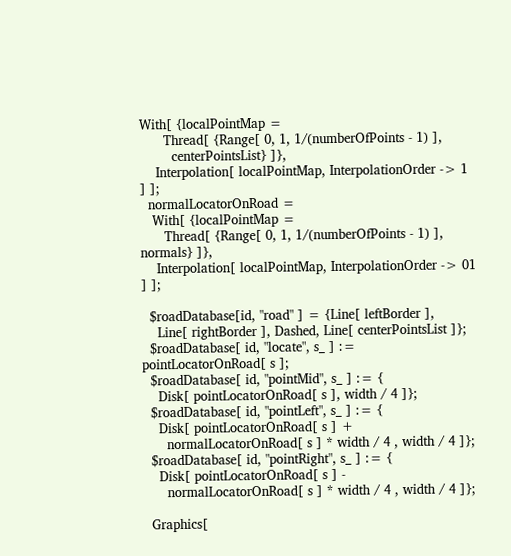With[ {localPointMap =
      Thread[ {Range[ 0, 1, 1/(numberOfPoints - 1) ],
        centerPointsList} ]},
    Interpolation[ localPointMap, InterpolationOrder -> 1 ] ];
  normalLocatorOnRoad =
   With[ {localPointMap =
      Thread[ {Range[ 0, 1, 1/(numberOfPoints - 1) ], normals} ]},
    Interpolation[ localPointMap, InterpolationOrder -> 01 ] ];

  $roadDatabase[id, "road" ] = {Line[ leftBorder ],
    Line[ rightBorder ], Dashed, Line[ centerPointsList ]};
  $roadDatabase[ id, "locate", s_ ] :=  pointLocatorOnRoad[ s ];
  $roadDatabase[ id, "pointMid", s_ ] := {
    Disk[ pointLocatorOnRoad[ s ], width / 4 ]};
  $roadDatabase[ id, "pointLeft", s_ ] := {
    Disk[ pointLocatorOnRoad[ s ] +
      normalLocatorOnRoad[ s ] * width / 4 , width / 4 ]};
  $roadDatabase[ id, "pointRight", s_ ] := {
    Disk[ pointLocatorOnRoad[ s ] -
      normalLocatorOnRoad[ s ] * width / 4 , width / 4 ]};

  Graphics[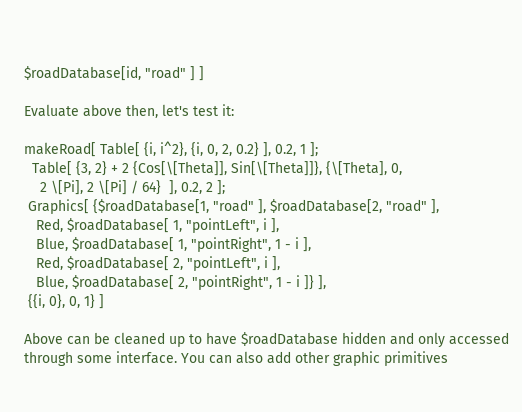$roadDatabase[id, "road" ] ]

Evaluate above then, let's test it:

makeRoad[ Table[ {i, i^2}, {i, 0, 2, 0.2} ], 0.2, 1 ];
  Table[ {3, 2} + 2 {Cos[\[Theta]], Sin[\[Theta]]}, {\[Theta], 0,
    2 \[Pi], 2 \[Pi] / 64}  ], 0.2, 2 ];
 Graphics[ {$roadDatabase[1, "road" ], $roadDatabase[2, "road" ],
   Red, $roadDatabase[ 1, "pointLeft", i ],
   Blue, $roadDatabase[ 1, "pointRight", 1 - i ],
   Red, $roadDatabase[ 2, "pointLeft", i ],
   Blue, $roadDatabase[ 2, "pointRight", 1 - i ]} ],
 {{i, 0}, 0, 1} ]

Above can be cleaned up to have $roadDatabase hidden and only accessed through some interface. You can also add other graphic primitives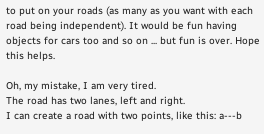to put on your roads (as many as you want with each road being independent). It would be fun having objects for cars too and so on ... but fun is over. Hope this helps.

Oh, my mistake, I am very tired.
The road has two lanes, left and right.
I can create a road with two points, like this: a---b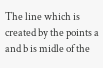The line which is created by the points a and b is midle of the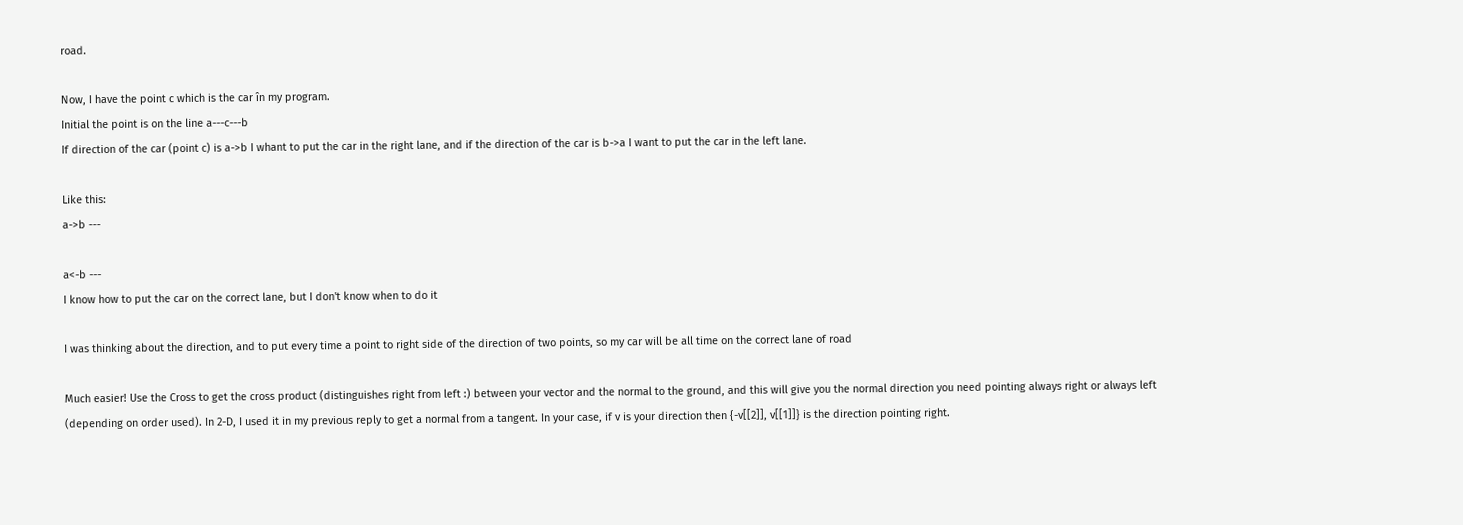road.

Now, I have the point c which is the car în my program.
Initial the point is on the line a---c---b
If direction of the car (point c) is a->b I whant to put the car in the right lane, and if the direction of the car is b->a I want to put the car in the left lane.

Like this:
a->b ---

a<-b ---
I know how to put the car on the correct lane, but I don't know when to do it

I was thinking about the direction, and to put every time a point to right side of the direction of two points, so my car will be all time on the correct lane of road

Much easier! Use the Cross to get the cross product (distinguishes right from left :) between your vector and the normal to the ground, and this will give you the normal direction you need pointing always right or always left (depending on order used). In 2-D, I used it in my previous reply to get a normal from a tangent. In your case, if v is your direction then {-v[[2]], v[[1]]} is the direction pointing right.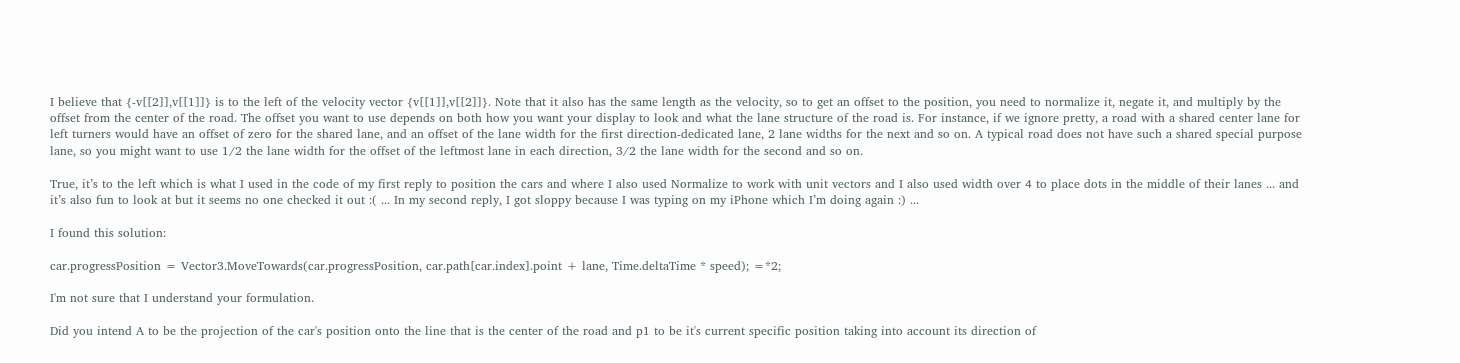I believe that {-v[[2]],v[[1]]} is to the left of the velocity vector {v[[1]],v[[2]]}. Note that it also has the same length as the velocity, so to get an offset to the position, you need to normalize it, negate it, and multiply by the offset from the center of the road. The offset you want to use depends on both how you want your display to look and what the lane structure of the road is. For instance, if we ignore pretty, a road with a shared center lane for left turners would have an offset of zero for the shared lane, and an offset of the lane width for the first direction-dedicated lane, 2 lane widths for the next and so on. A typical road does not have such a shared special purpose lane, so you might want to use 1/2 the lane width for the offset of the leftmost lane in each direction, 3/2 the lane width for the second and so on.

True, it’s to the left which is what I used in the code of my first reply to position the cars and where I also used Normalize to work with unit vectors and I also used width over 4 to place dots in the middle of their lanes ... and it’s also fun to look at but it seems no one checked it out :( ... In my second reply, I got sloppy because I was typing on my iPhone which I’m doing again :) ...

I found this solution:

car.progressPosition = Vector3.MoveTowards(car.progressPosition, car.path[car.index].point + lane, Time.deltaTime * speed); =*2;

I'm not sure that I understand your formulation.

Did you intend A to be the projection of the car's position onto the line that is the center of the road and p1 to be it's current specific position taking into account its direction of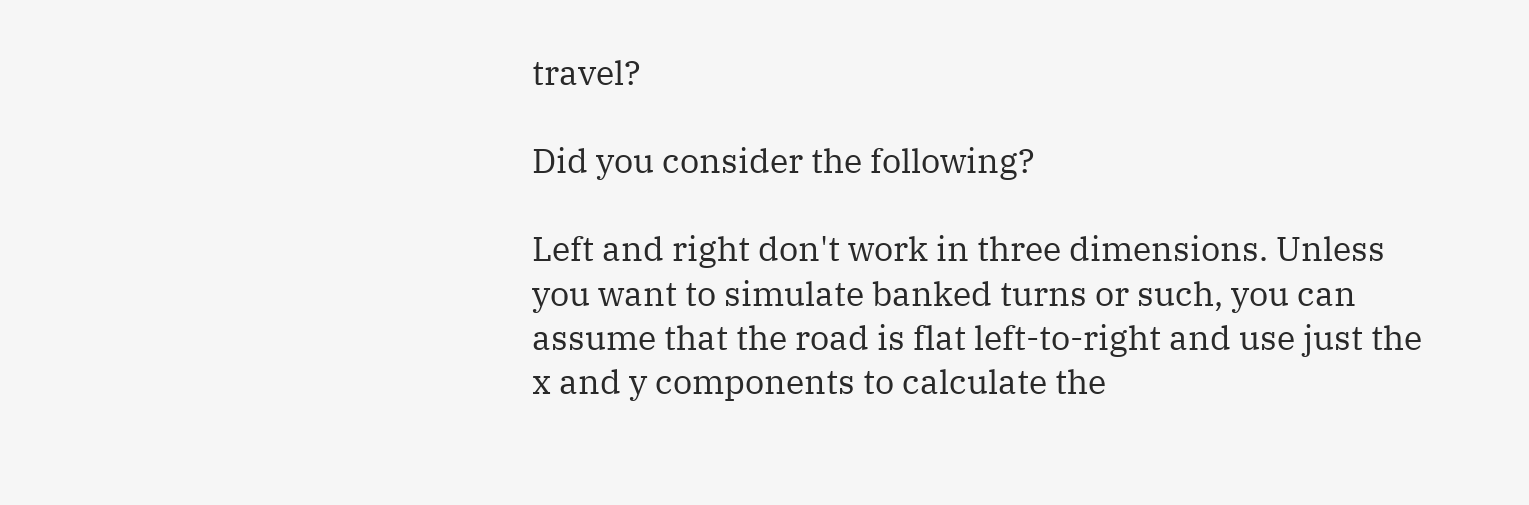travel?

Did you consider the following?

Left and right don't work in three dimensions. Unless you want to simulate banked turns or such, you can assume that the road is flat left-to-right and use just the x and y components to calculate the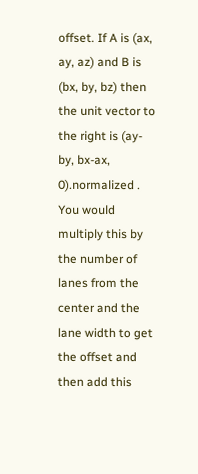offset. If A is (ax, ay, az) and B is (bx, by, bz) then the unit vector to the right is (ay-by, bx-ax, 0).normalized . You would multiply this by the number of lanes from the center and the lane width to get the offset and then add this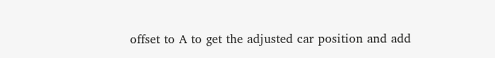offset to A to get the adjusted car position and add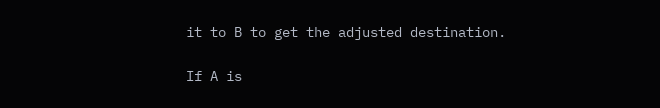it to B to get the adjusted destination.

If A is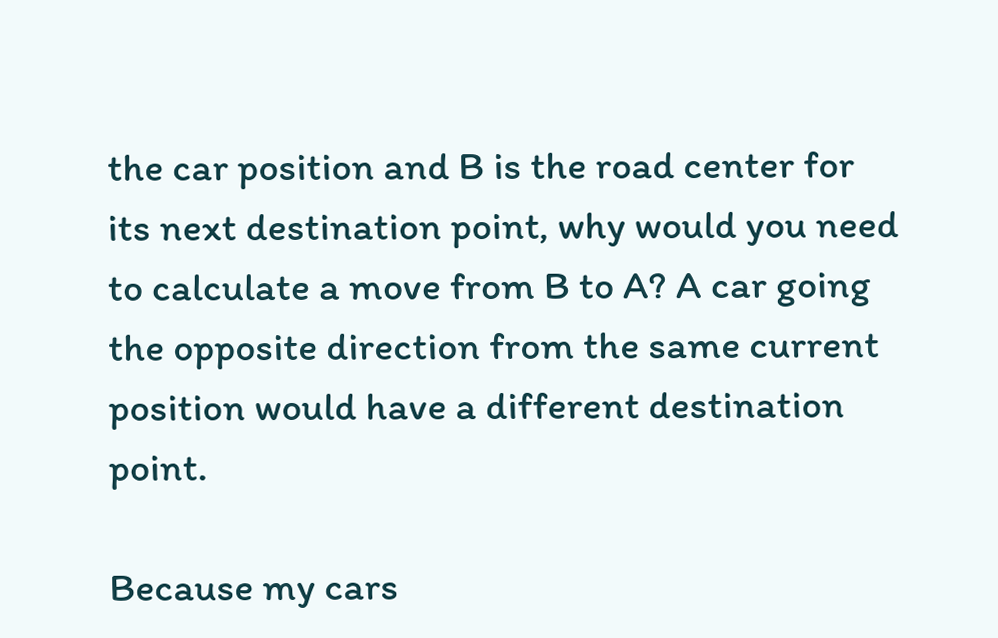the car position and B is the road center for its next destination point, why would you need to calculate a move from B to A? A car going the opposite direction from the same current position would have a different destination point.

Because my cars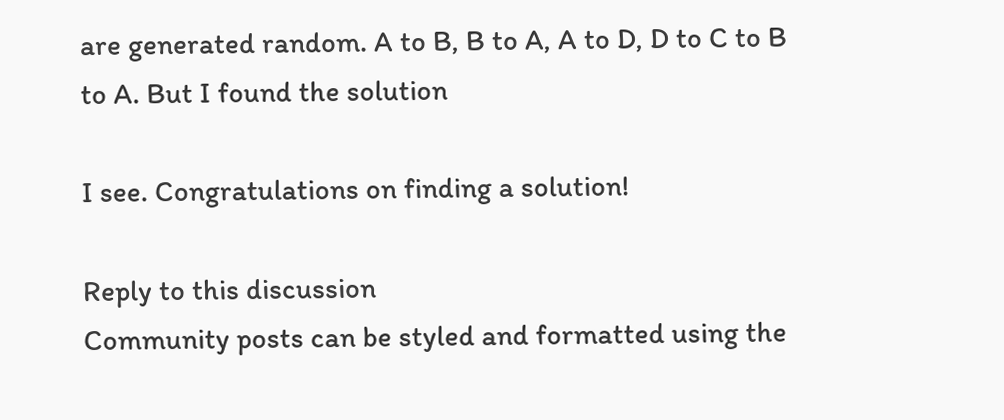are generated random. A to B, B to A, A to D, D to C to B to A. But I found the solution

I see. Congratulations on finding a solution!

Reply to this discussion
Community posts can be styled and formatted using the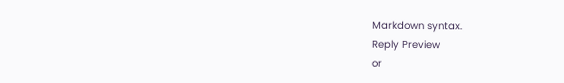Markdown syntax.
Reply Preview
or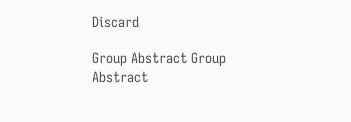Discard

Group Abstract Group Abstract